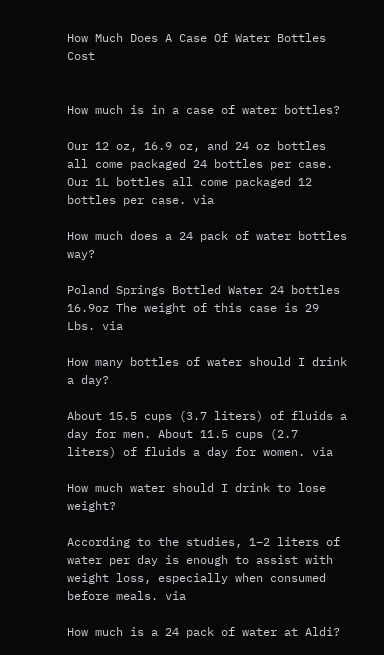How Much Does A Case Of Water Bottles Cost


How much is in a case of water bottles?

Our 12 oz, 16.9 oz, and 24 oz bottles all come packaged 24 bottles per case. Our 1L bottles all come packaged 12 bottles per case. via

How much does a 24 pack of water bottles way?

Poland Springs Bottled Water 24 bottles 16.9oz The weight of this case is 29 Lbs. via

How many bottles of water should I drink a day?

About 15.5 cups (3.7 liters) of fluids a day for men. About 11.5 cups (2.7 liters) of fluids a day for women. via

How much water should I drink to lose weight?

According to the studies, 1–2 liters of water per day is enough to assist with weight loss, especially when consumed before meals. via

How much is a 24 pack of water at Aldi?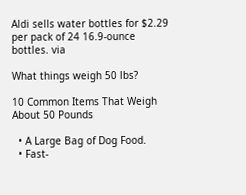Aldi sells water bottles for $2.29 per pack of 24 16.9-ounce bottles. via

What things weigh 50 lbs?

10 Common Items That Weigh About 50 Pounds

  • A Large Bag of Dog Food.
  • Fast-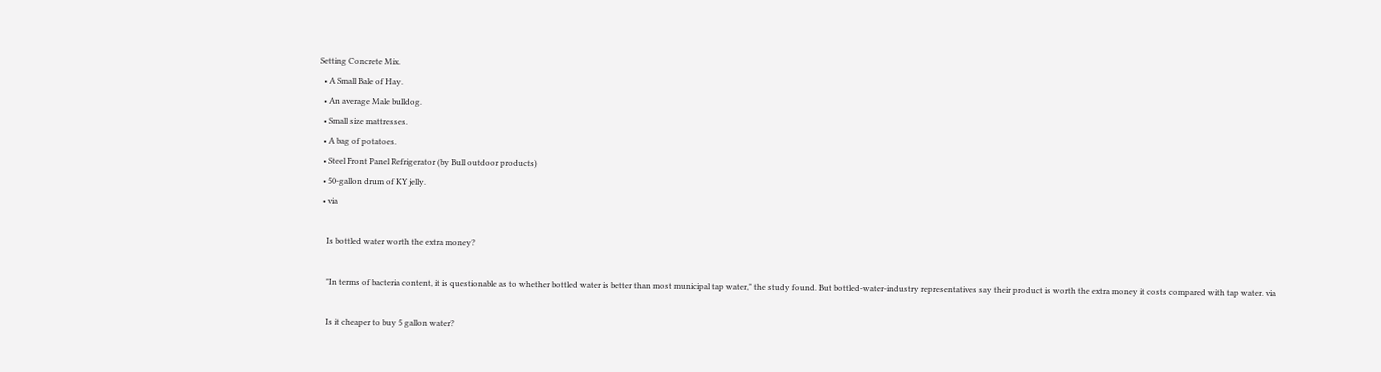Setting Concrete Mix.
  • A Small Bale of Hay.
  • An average Male bulldog.
  • Small size mattresses.
  • A bag of potatoes.
  • Steel Front Panel Refrigerator (by Bull outdoor products)
  • 50-gallon drum of KY jelly.
  • via

    Is bottled water worth the extra money?

    "In terms of bacteria content, it is questionable as to whether bottled water is better than most municipal tap water," the study found. But bottled-water-industry representatives say their product is worth the extra money it costs compared with tap water. via

    Is it cheaper to buy 5 gallon water?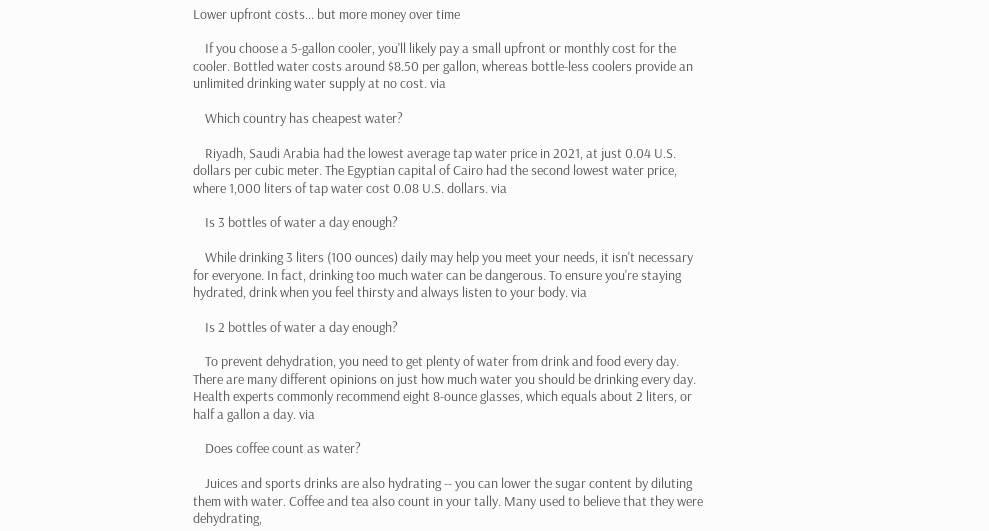Lower upfront costs… but more money over time

    If you choose a 5-gallon cooler, you'll likely pay a small upfront or monthly cost for the cooler. Bottled water costs around $8.50 per gallon, whereas bottle-less coolers provide an unlimited drinking water supply at no cost. via

    Which country has cheapest water?

    Riyadh, Saudi Arabia had the lowest average tap water price in 2021, at just 0.04 U.S. dollars per cubic meter. The Egyptian capital of Cairo had the second lowest water price, where 1,000 liters of tap water cost 0.08 U.S. dollars. via

    Is 3 bottles of water a day enough?

    While drinking 3 liters (100 ounces) daily may help you meet your needs, it isn't necessary for everyone. In fact, drinking too much water can be dangerous. To ensure you're staying hydrated, drink when you feel thirsty and always listen to your body. via

    Is 2 bottles of water a day enough?

    To prevent dehydration, you need to get plenty of water from drink and food every day. There are many different opinions on just how much water you should be drinking every day. Health experts commonly recommend eight 8-ounce glasses, which equals about 2 liters, or half a gallon a day. via

    Does coffee count as water?

    Juices and sports drinks are also hydrating -- you can lower the sugar content by diluting them with water. Coffee and tea also count in your tally. Many used to believe that they were dehydrating,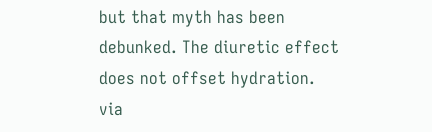but that myth has been debunked. The diuretic effect does not offset hydration. via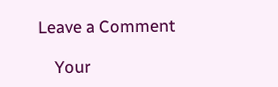Leave a Comment

    Your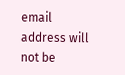email address will not be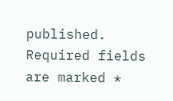published. Required fields are marked *